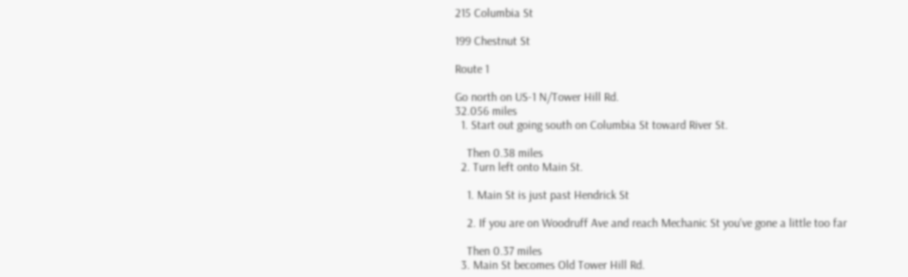215 Columbia St

199 Chestnut St

Route 1

Go north on US-1 N/Tower Hill Rd.
32.056 miles
  1. Start out going south on Columbia St toward River St.

    Then 0.38 miles
  2. Turn left onto Main St.

    1. Main St is just past Hendrick St

    2. If you are on Woodruff Ave and reach Mechanic St you've gone a little too far

    Then 0.37 miles
  3. Main St becomes Old Tower Hill Rd.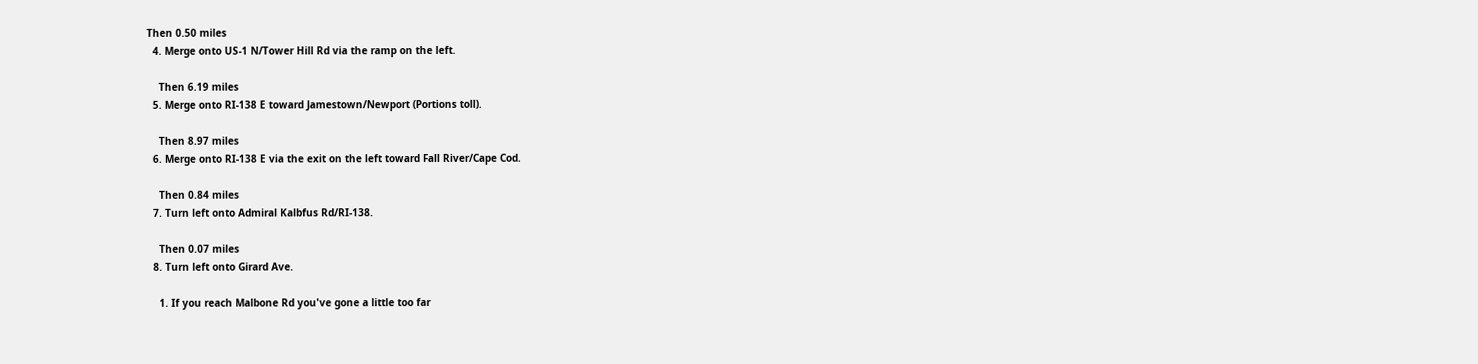Then 0.50 miles
  4. Merge onto US-1 N/Tower Hill Rd via the ramp on the left.

    Then 6.19 miles
  5. Merge onto RI-138 E toward Jamestown/Newport (Portions toll).

    Then 8.97 miles
  6. Merge onto RI-138 E via the exit on the left toward Fall River/Cape Cod.

    Then 0.84 miles
  7. Turn left onto Admiral Kalbfus Rd/RI-138.

    Then 0.07 miles
  8. Turn left onto Girard Ave.

    1. If you reach Malbone Rd you've gone a little too far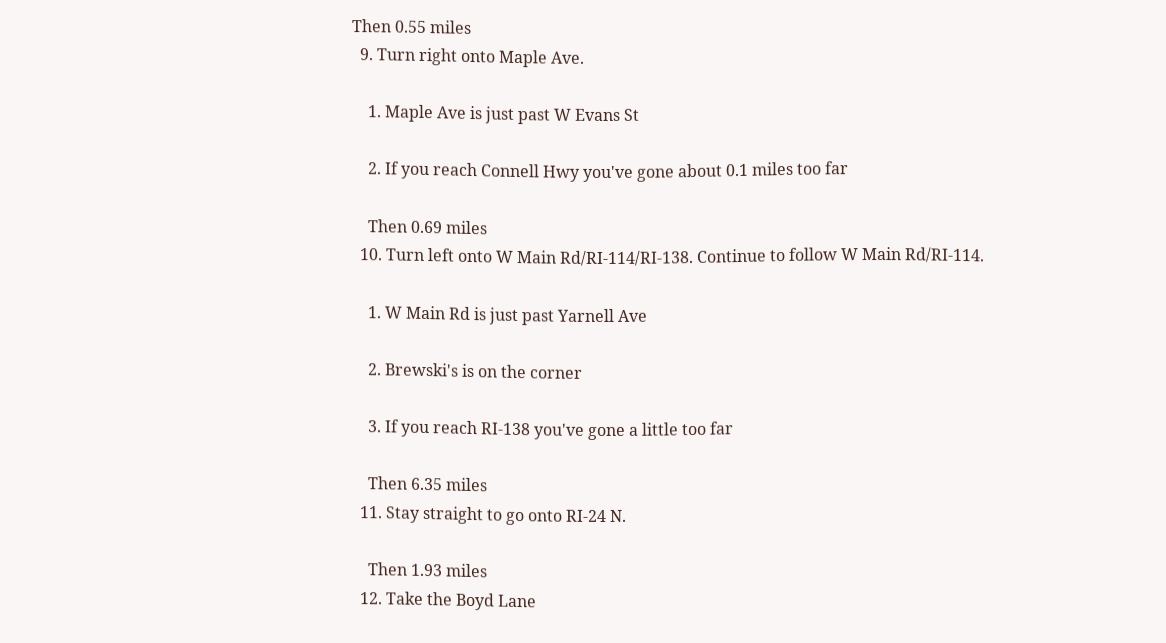Then 0.55 miles
  9. Turn right onto Maple Ave.

    1. Maple Ave is just past W Evans St

    2. If you reach Connell Hwy you've gone about 0.1 miles too far

    Then 0.69 miles
  10. Turn left onto W Main Rd/RI-114/RI-138. Continue to follow W Main Rd/RI-114.

    1. W Main Rd is just past Yarnell Ave

    2. Brewski's is on the corner

    3. If you reach RI-138 you've gone a little too far

    Then 6.35 miles
  11. Stay straight to go onto RI-24 N.

    Then 1.93 miles
  12. Take the Boyd Lane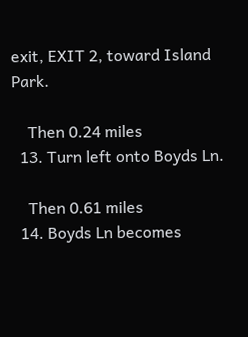exit, EXIT 2, toward Island Park.

    Then 0.24 miles
  13. Turn left onto Boyds Ln.

    Then 0.61 miles
  14. Boyds Ln becomes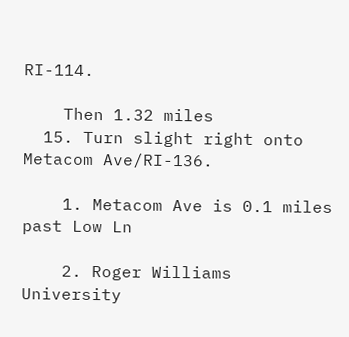RI-114.

    Then 1.32 miles
  15. Turn slight right onto Metacom Ave/RI-136.

    1. Metacom Ave is 0.1 miles past Low Ln

    2. Roger Williams University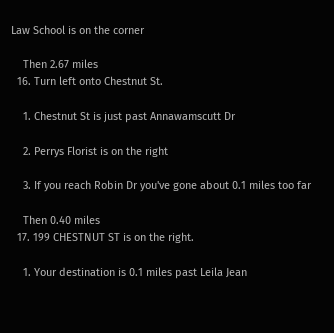Law School is on the corner

    Then 2.67 miles
  16. Turn left onto Chestnut St.

    1. Chestnut St is just past Annawamscutt Dr

    2. Perrys Florist is on the right

    3. If you reach Robin Dr you've gone about 0.1 miles too far

    Then 0.40 miles
  17. 199 CHESTNUT ST is on the right.

    1. Your destination is 0.1 miles past Leila Jean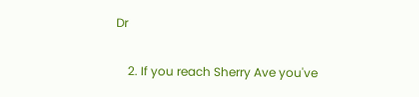Dr

    2. If you reach Sherry Ave you've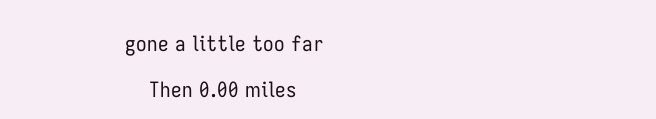gone a little too far

    Then 0.00 miles